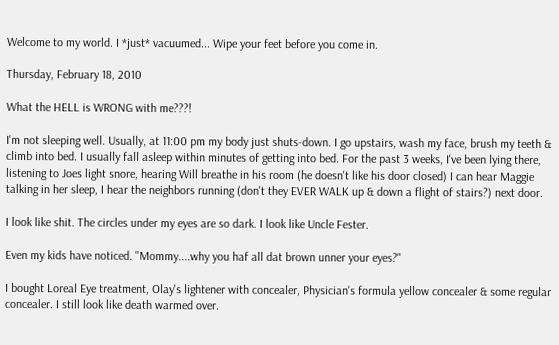Welcome to my world. I *just* vacuumed... Wipe your feet before you come in.

Thursday, February 18, 2010

What the HELL is WRONG with me???!

I'm not sleeping well. Usually, at 11:00 pm my body just shuts-down. I go upstairs, wash my face, brush my teeth & climb into bed. I usually fall asleep within minutes of getting into bed. For the past 3 weeks, I've been lying there, listening to Joes light snore, hearing Will breathe in his room (he doesn't like his door closed) I can hear Maggie talking in her sleep, I hear the neighbors running (don't they EVER WALK up & down a flight of stairs?) next door.

I look like shit. The circles under my eyes are so dark. I look like Uncle Fester.

Even my kids have noticed. "Mommy....why you haf all dat brown unner your eyes?"

I bought Loreal Eye treatment, Olay's lightener with concealer, Physician's formula yellow concealer & some regular concealer. I still look like death warmed over.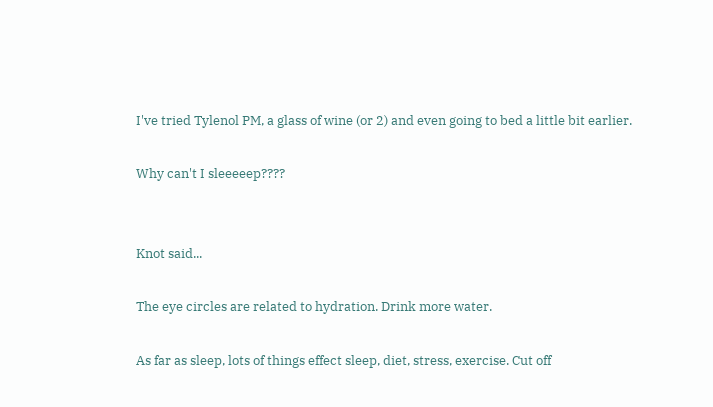I've tried Tylenol PM, a glass of wine (or 2) and even going to bed a little bit earlier.

Why can't I sleeeeep????


Knot said...

The eye circles are related to hydration. Drink more water.

As far as sleep, lots of things effect sleep, diet, stress, exercise. Cut off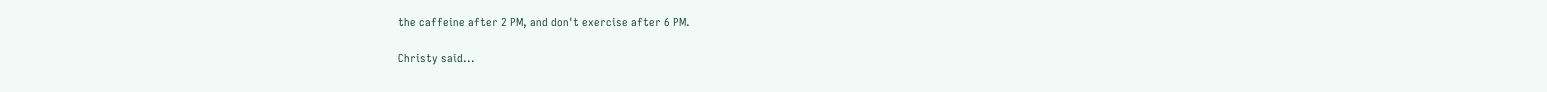the caffeine after 2 PM, and don't exercise after 6 PM.

Christy said...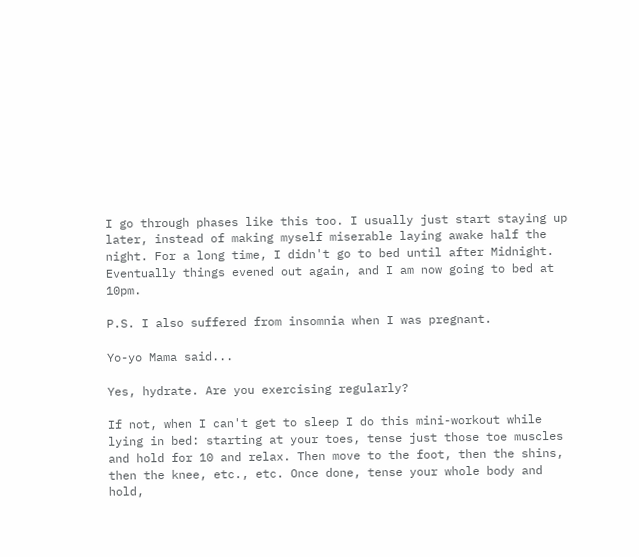I go through phases like this too. I usually just start staying up later, instead of making myself miserable laying awake half the night. For a long time, I didn't go to bed until after Midnight. Eventually things evened out again, and I am now going to bed at 10pm.

P.S. I also suffered from insomnia when I was pregnant.

Yo-yo Mama said...

Yes, hydrate. Are you exercising regularly?

If not, when I can't get to sleep I do this mini-workout while lying in bed: starting at your toes, tense just those toe muscles and hold for 10 and relax. Then move to the foot, then the shins, then the knee, etc., etc. Once done, tense your whole body and hold,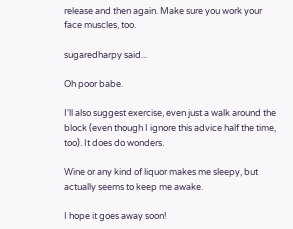release and then again. Make sure you work your face muscles, too.

sugaredharpy said...

Oh poor babe.

I'll also suggest exercise, even just a walk around the block (even though I ignore this advice half the time, too). It does do wonders.

Wine or any kind of liquor makes me sleepy, but actually seems to keep me awake.

I hope it goes away soon!